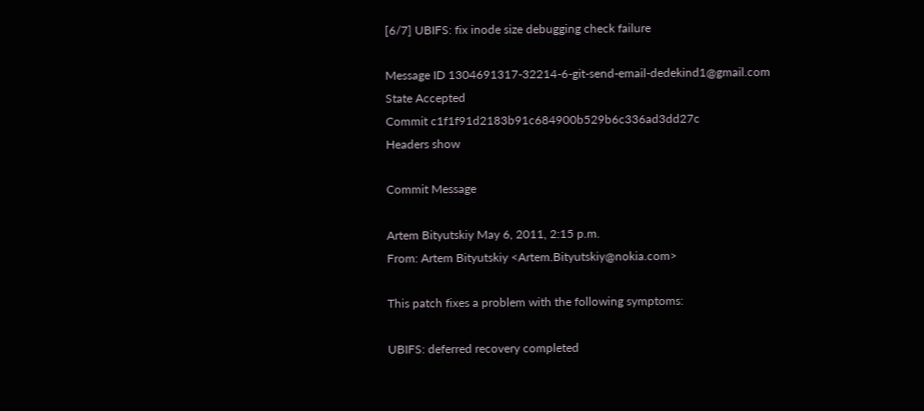[6/7] UBIFS: fix inode size debugging check failure

Message ID 1304691317-32214-6-git-send-email-dedekind1@gmail.com
State Accepted
Commit c1f1f91d2183b91c684900b529b6c336ad3dd27c
Headers show

Commit Message

Artem Bityutskiy May 6, 2011, 2:15 p.m.
From: Artem Bityutskiy <Artem.Bityutskiy@nokia.com>

This patch fixes a problem with the following symptoms:

UBIFS: deferred recovery completed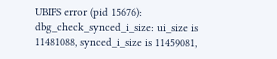UBIFS error (pid 15676): dbg_check_synced_i_size: ui_size is 11481088, synced_i_size is 11459081,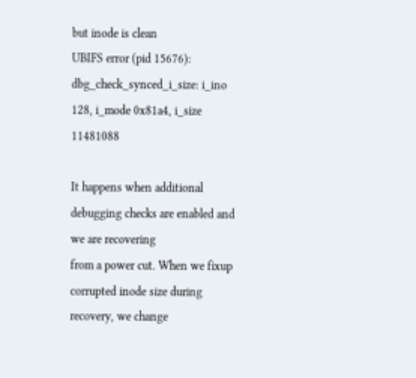but inode is clean
UBIFS error (pid 15676): dbg_check_synced_i_size: i_ino 128, i_mode 0x81a4, i_size 11481088

It happens when additional debugging checks are enabled and we are recovering
from a power cut. When we fixup corrupted inode size during recovery, we change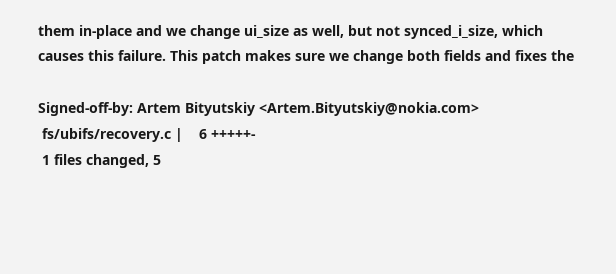them in-place and we change ui_size as well, but not synced_i_size, which
causes this failure. This patch makes sure we change both fields and fixes the

Signed-off-by: Artem Bityutskiy <Artem.Bityutskiy@nokia.com>
 fs/ubifs/recovery.c |    6 +++++-
 1 files changed, 5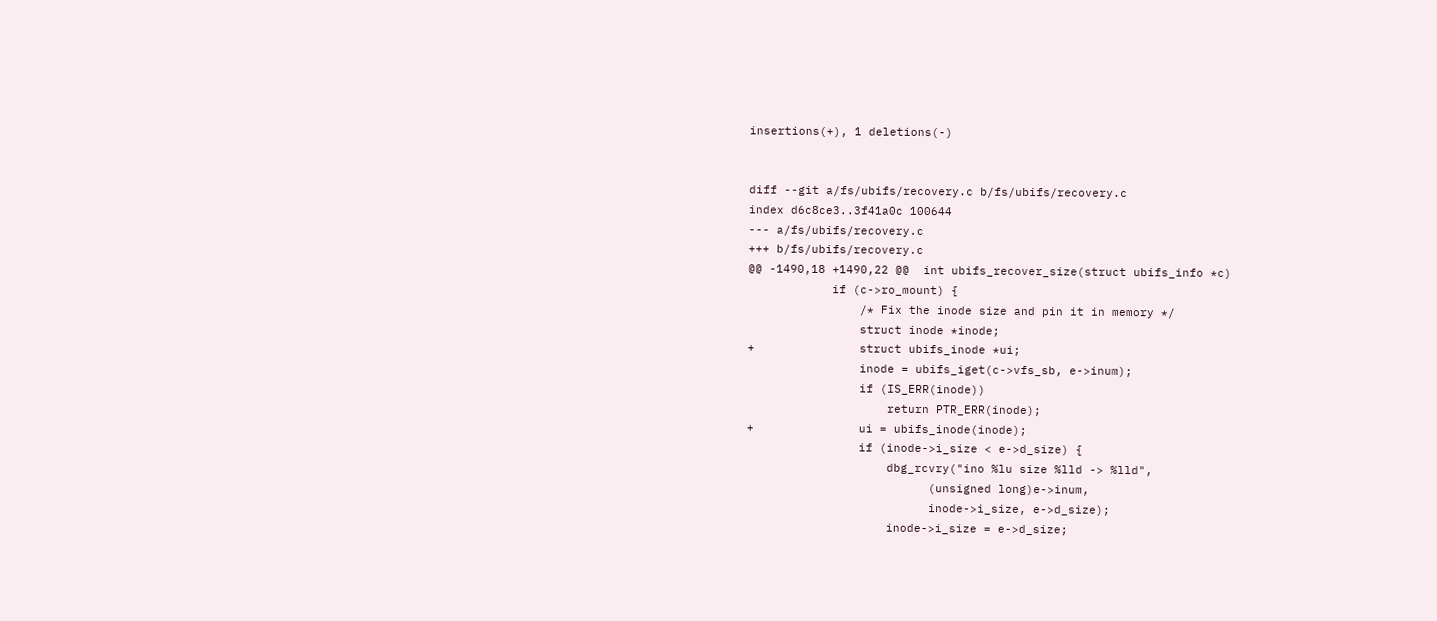insertions(+), 1 deletions(-)


diff --git a/fs/ubifs/recovery.c b/fs/ubifs/recovery.c
index d6c8ce3..3f41a0c 100644
--- a/fs/ubifs/recovery.c
+++ b/fs/ubifs/recovery.c
@@ -1490,18 +1490,22 @@  int ubifs_recover_size(struct ubifs_info *c)
            if (c->ro_mount) {
                /* Fix the inode size and pin it in memory */
                struct inode *inode;
+               struct ubifs_inode *ui;
                inode = ubifs_iget(c->vfs_sb, e->inum);
                if (IS_ERR(inode))
                    return PTR_ERR(inode);
+               ui = ubifs_inode(inode);
                if (inode->i_size < e->d_size) {
                    dbg_rcvry("ino %lu size %lld -> %lld",
                          (unsigned long)e->inum,
                          inode->i_size, e->d_size);
                    inode->i_size = e->d_size;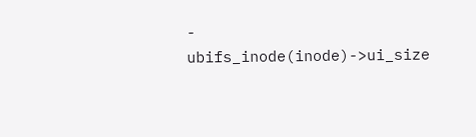-                   ubifs_inode(inode)->ui_size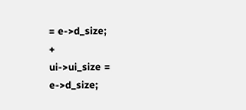= e->d_size;
+                   ui->ui_size = e->d_size;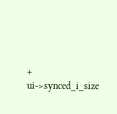+                   ui->synced_i_size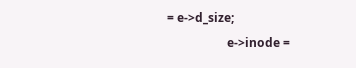= e->d_size;
                    e->inode =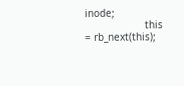inode;
                    this = rb_next(this);